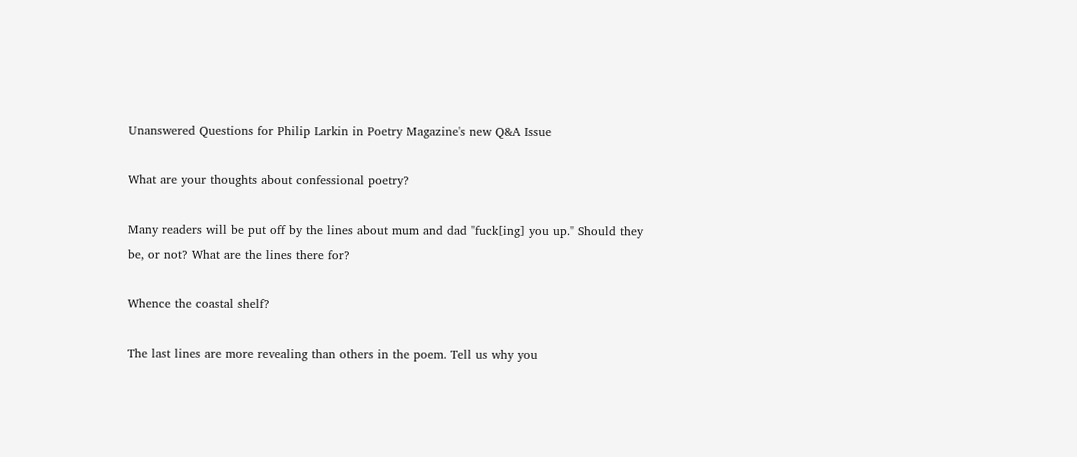Unanswered Questions for Philip Larkin in Poetry Magazine's new Q&A Issue

What are your thoughts about confessional poetry?

Many readers will be put off by the lines about mum and dad "fuck[ing] you up." Should they be, or not? What are the lines there for?

Whence the coastal shelf?

The last lines are more revealing than others in the poem. Tell us why you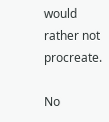would rather not procreate.

No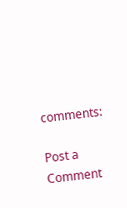comments:

Post a Comment